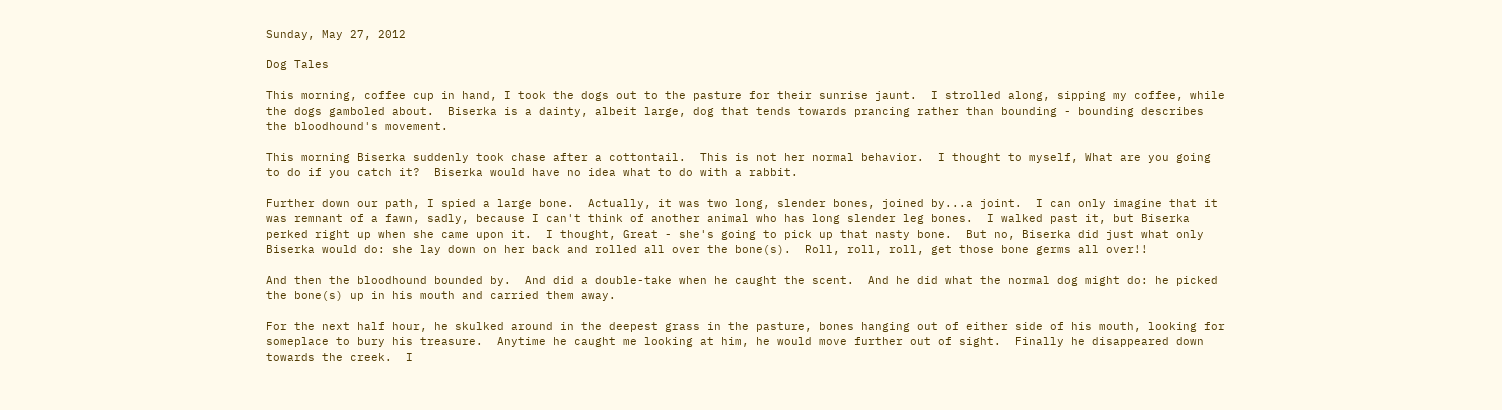Sunday, May 27, 2012

Dog Tales

This morning, coffee cup in hand, I took the dogs out to the pasture for their sunrise jaunt.  I strolled along, sipping my coffee, while the dogs gamboled about.  Biserka is a dainty, albeit large, dog that tends towards prancing rather than bounding - bounding describes the bloodhound's movement.

This morning Biserka suddenly took chase after a cottontail.  This is not her normal behavior.  I thought to myself, What are you going to do if you catch it?  Biserka would have no idea what to do with a rabbit.

Further down our path, I spied a large bone.  Actually, it was two long, slender bones, joined by...a joint.  I can only imagine that it was remnant of a fawn, sadly, because I can't think of another animal who has long slender leg bones.  I walked past it, but Biserka perked right up when she came upon it.  I thought, Great - she's going to pick up that nasty bone.  But no, Biserka did just what only Biserka would do: she lay down on her back and rolled all over the bone(s).  Roll, roll, roll, get those bone germs all over!!

And then the bloodhound bounded by.  And did a double-take when he caught the scent.  And he did what the normal dog might do: he picked the bone(s) up in his mouth and carried them away.

For the next half hour, he skulked around in the deepest grass in the pasture, bones hanging out of either side of his mouth, looking for someplace to bury his treasure.  Anytime he caught me looking at him, he would move further out of sight.  Finally he disappeared down towards the creek.  I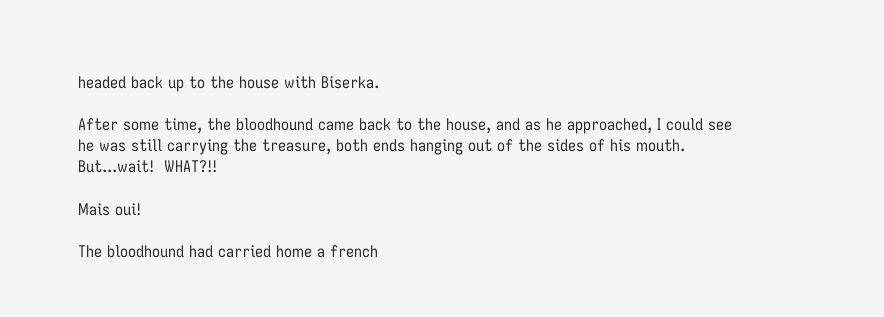headed back up to the house with Biserka.

After some time, the bloodhound came back to the house, and as he approached, I could see he was still carrying the treasure, both ends hanging out of the sides of his mouth.  But...wait!  WHAT?!!

Mais oui!

The bloodhound had carried home a french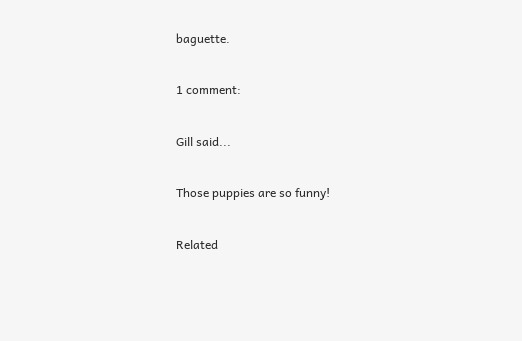baguette.

1 comment:

Gill said...

Those puppies are so funny!

Related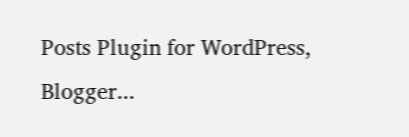Posts Plugin for WordPress, Blogger...